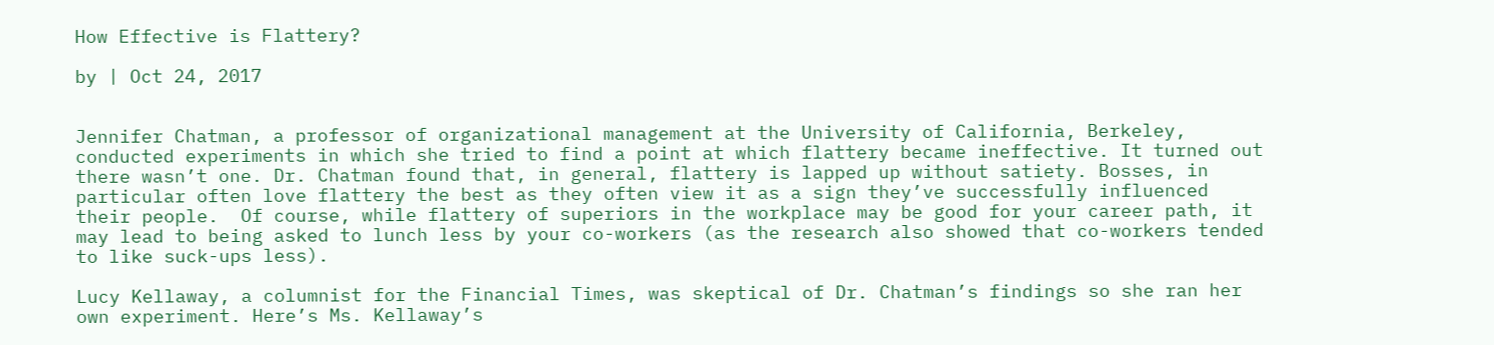How Effective is Flattery?

by | Oct 24, 2017


Jennifer Chatman, a professor of organizational management at the University of California, Berkeley, conducted experiments in which she tried to find a point at which flattery became ineffective. It turned out there wasn’t one. Dr. Chatman found that, in general, flattery is lapped up without satiety. Bosses, in particular often love flattery the best as they often view it as a sign they’ve successfully influenced their people.  Of course, while flattery of superiors in the workplace may be good for your career path, it may lead to being asked to lunch less by your co-workers (as the research also showed that co-workers tended to like suck-ups less).

Lucy Kellaway, a columnist for the Financial Times, was skeptical of Dr. Chatman’s findings so she ran her own experiment. Here’s Ms. Kellaway’s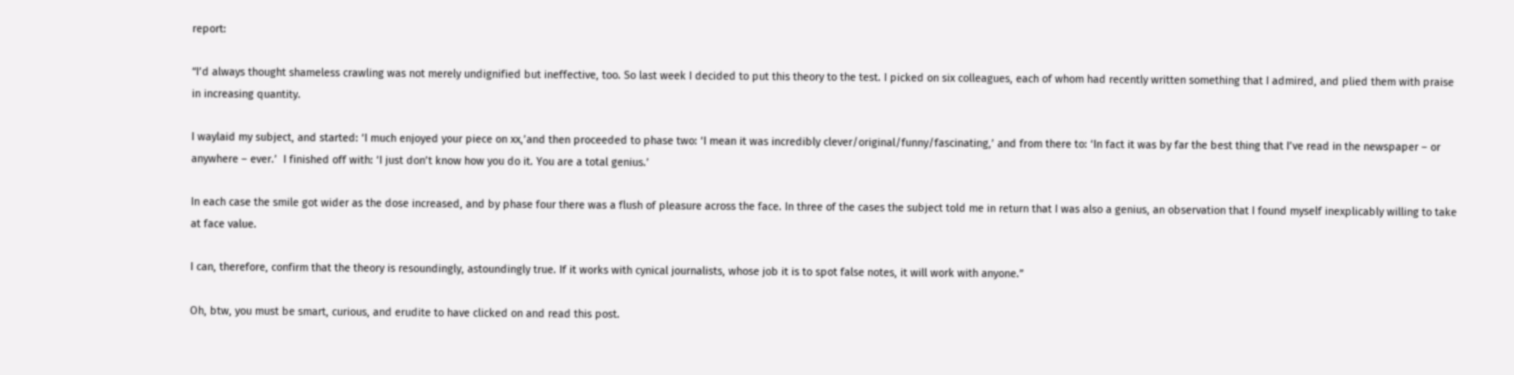report:

“I’d always thought shameless crawling was not merely undignified but ineffective, too. So last week I decided to put this theory to the test. I picked on six colleagues, each of whom had recently written something that I admired, and plied them with praise in increasing quantity.

I waylaid my subject, and started: ‘I much enjoyed your piece on xx,’and then proceeded to phase two: ‘I mean it was incredibly clever/original/funny/fascinating,’ and from there to: ‘In fact it was by far the best thing that I’ve read in the newspaper – or anywhere – ever.’  I finished off with: ‘I just don’t know how you do it. You are a total genius.’

In each case the smile got wider as the dose increased, and by phase four there was a flush of pleasure across the face. In three of the cases the subject told me in return that I was also a genius, an observation that I found myself inexplicably willing to take at face value.

I can, therefore, confirm that the theory is resoundingly, astoundingly true. If it works with cynical journalists, whose job it is to spot false notes, it will work with anyone.”

Oh, btw, you must be smart, curious, and erudite to have clicked on and read this post.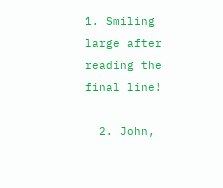1. Smiling large after reading the final line!

  2. John,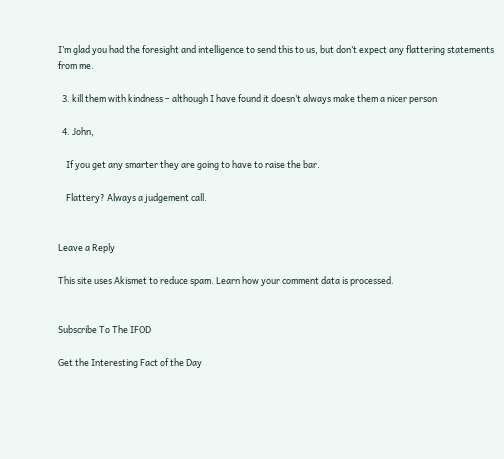I’m glad you had the foresight and intelligence to send this to us, but don’t expect any flattering statements from me.

  3. kill them with kindness – although I have found it doesn’t always make them a nicer person

  4. John,

    If you get any smarter they are going to have to raise the bar.

    Flattery? Always a judgement call.


Leave a Reply

This site uses Akismet to reduce spam. Learn how your comment data is processed.


Subscribe To The IFOD

Get the Interesting Fact of the Day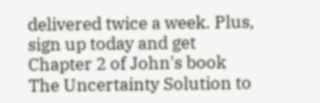delivered twice a week. Plus, sign up today and get Chapter 2 of John's book The Uncertainty Solution to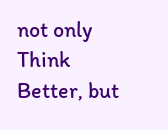not only Think Better, but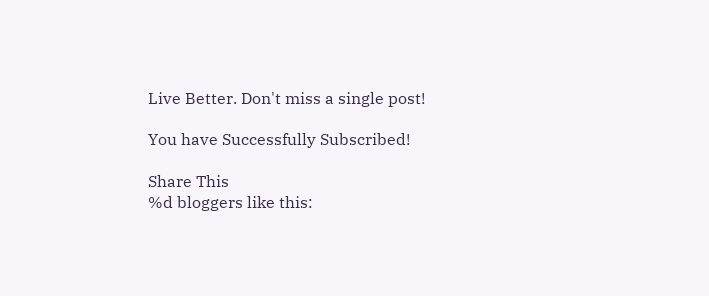Live Better. Don't miss a single post!

You have Successfully Subscribed!

Share This
%d bloggers like this: